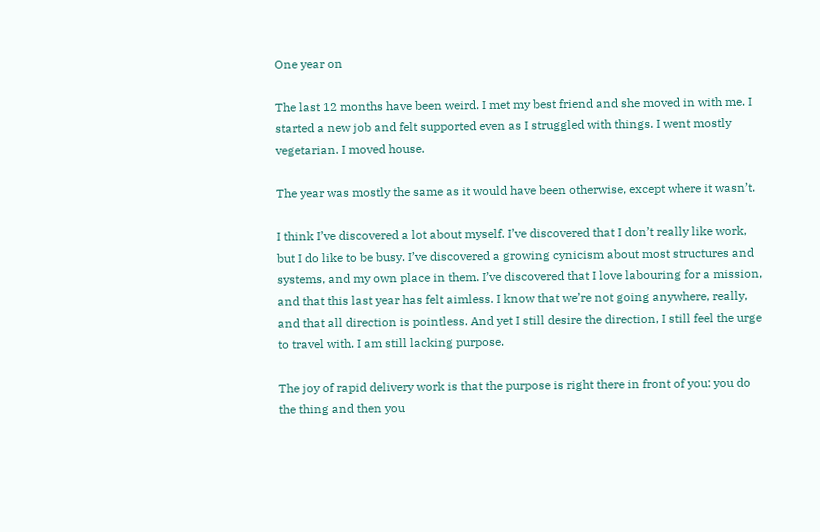One year on

The last 12 months have been weird. I met my best friend and she moved in with me. I started a new job and felt supported even as I struggled with things. I went mostly vegetarian. I moved house.

The year was mostly the same as it would have been otherwise, except where it wasn’t.

I think I’ve discovered a lot about myself. I’ve discovered that I don’t really like work, but I do like to be busy. I’ve discovered a growing cynicism about most structures and systems, and my own place in them. I’ve discovered that I love labouring for a mission, and that this last year has felt aimless. I know that we’re not going anywhere, really, and that all direction is pointless. And yet I still desire the direction, I still feel the urge to travel with. I am still lacking purpose.

The joy of rapid delivery work is that the purpose is right there in front of you: you do the thing and then you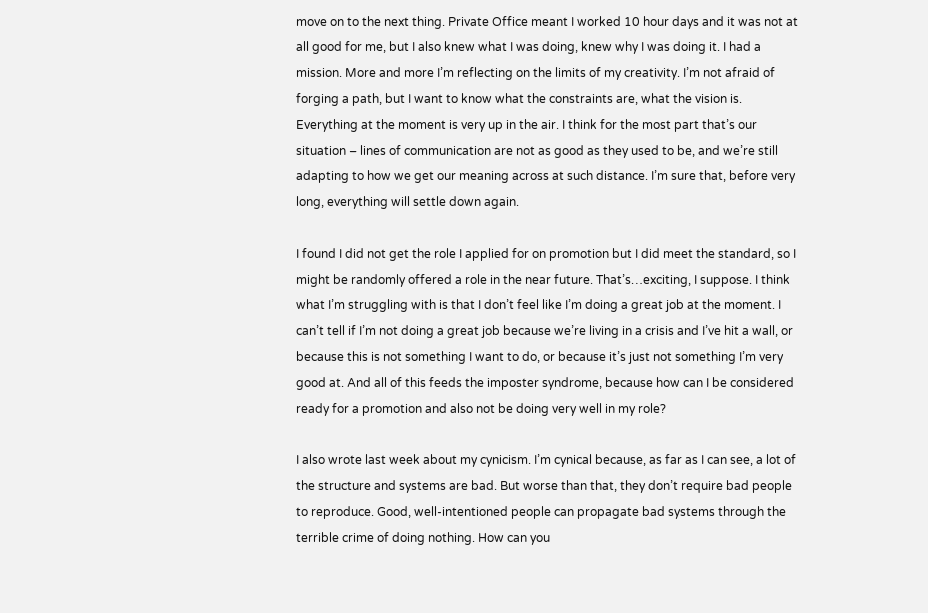move on to the next thing. Private Office meant I worked 10 hour days and it was not at all good for me, but I also knew what I was doing, knew why I was doing it. I had a mission. More and more I’m reflecting on the limits of my creativity. I’m not afraid of forging a path, but I want to know what the constraints are, what the vision is. Everything at the moment is very up in the air. I think for the most part that’s our situation – lines of communication are not as good as they used to be, and we’re still adapting to how we get our meaning across at such distance. I’m sure that, before very long, everything will settle down again.

I found I did not get the role I applied for on promotion but I did meet the standard, so I might be randomly offered a role in the near future. That’s…exciting, I suppose. I think what I’m struggling with is that I don’t feel like I’m doing a great job at the moment. I can’t tell if I’m not doing a great job because we’re living in a crisis and I’ve hit a wall, or because this is not something I want to do, or because it’s just not something I’m very good at. And all of this feeds the imposter syndrome, because how can I be considered ready for a promotion and also not be doing very well in my role?

I also wrote last week about my cynicism. I’m cynical because, as far as I can see, a lot of the structure and systems are bad. But worse than that, they don’t require bad people to reproduce. Good, well-intentioned people can propagate bad systems through the terrible crime of doing nothing. How can you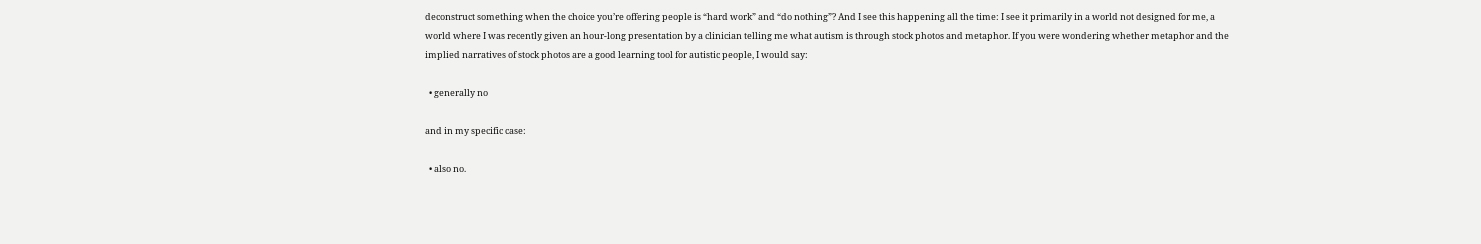deconstruct something when the choice you’re offering people is “hard work” and “do nothing”? And I see this happening all the time: I see it primarily in a world not designed for me, a world where I was recently given an hour-long presentation by a clinician telling me what autism is through stock photos and metaphor. If you were wondering whether metaphor and the implied narratives of stock photos are a good learning tool for autistic people, I would say:

  • generally no

and in my specific case:

  • also no.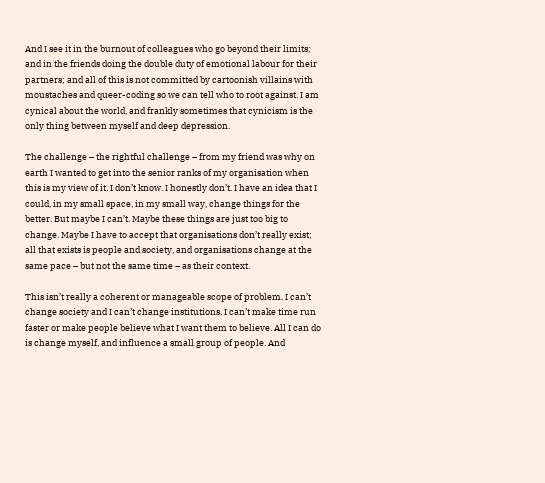And I see it in the burnout of colleagues who go beyond their limits; and in the friends doing the double duty of emotional labour for their partners; and all of this is not committed by cartoonish villains with moustaches and queer-coding so we can tell who to root against. I am cynical about the world, and frankly sometimes that cynicism is the only thing between myself and deep depression.

The challenge – the rightful challenge – from my friend was why on earth I wanted to get into the senior ranks of my organisation when this is my view of it. I don’t know. I honestly don’t. I have an idea that I could, in my small space, in my small way, change things for the better. But maybe I can’t. Maybe these things are just too big to change. Maybe I have to accept that organisations don’t really exist; all that exists is people and society, and organisations change at the same pace – but not the same time – as their context.

This isn’t really a coherent or manageable scope of problem. I can’t change society and I can’t change institutions. I can’t make time run faster or make people believe what I want them to believe. All I can do is change myself, and influence a small group of people. And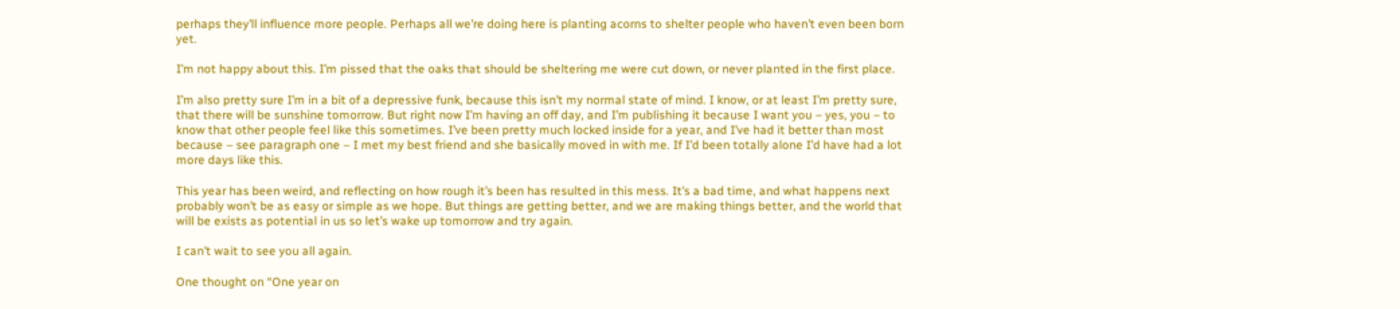perhaps they’ll influence more people. Perhaps all we’re doing here is planting acorns to shelter people who haven’t even been born yet.

I’m not happy about this. I’m pissed that the oaks that should be sheltering me were cut down, or never planted in the first place.

I’m also pretty sure I’m in a bit of a depressive funk, because this isn’t my normal state of mind. I know, or at least I’m pretty sure, that there will be sunshine tomorrow. But right now I’m having an off day, and I’m publishing it because I want you – yes, you – to know that other people feel like this sometimes. I’ve been pretty much locked inside for a year, and I’ve had it better than most because – see paragraph one – I met my best friend and she basically moved in with me. If I’d been totally alone I’d have had a lot more days like this.

This year has been weird, and reflecting on how rough it’s been has resulted in this mess. It’s a bad time, and what happens next probably won’t be as easy or simple as we hope. But things are getting better, and we are making things better, and the world that will be exists as potential in us so let’s wake up tomorrow and try again.

I can’t wait to see you all again.

One thought on “One year on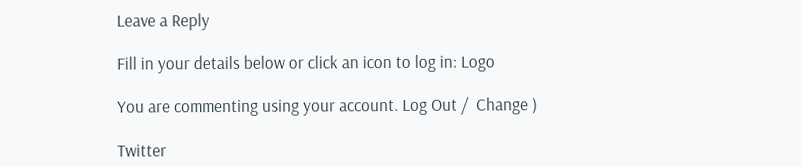Leave a Reply

Fill in your details below or click an icon to log in: Logo

You are commenting using your account. Log Out /  Change )

Twitter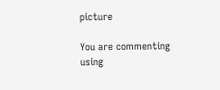picture

You are commenting using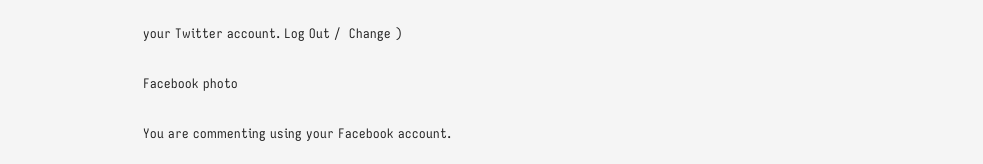your Twitter account. Log Out /  Change )

Facebook photo

You are commenting using your Facebook account.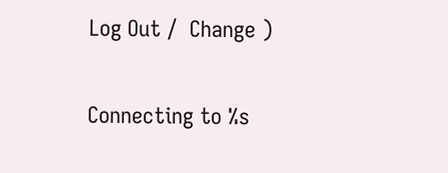Log Out /  Change )

Connecting to %s